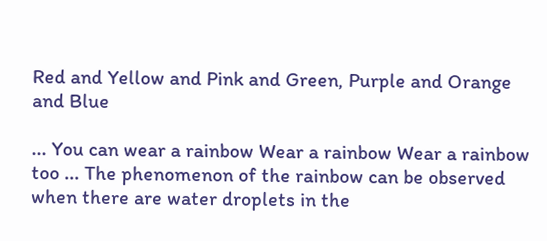Red and Yellow and Pink and Green, Purple and Orange and Blue

... You can wear a rainbow Wear a rainbow Wear a rainbow too ... The phenomenon of the rainbow can be observed when there are water droplets in the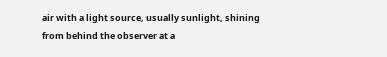air with a light source, usually sunlight, shining from behind the observer at a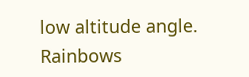low altitude angle. Rainbows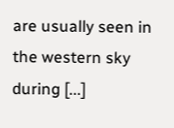are usually seen in the western sky during [...]